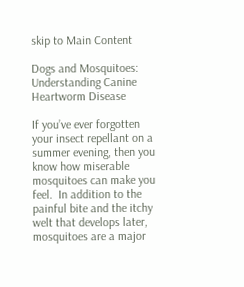skip to Main Content

Dogs and Mosquitoes: Understanding Canine Heartworm Disease

If you’ve ever forgotten your insect repellant on a summer evening, then you know how miserable mosquitoes can make you feel.  In addition to the painful bite and the itchy welt that develops later, mosquitoes are a major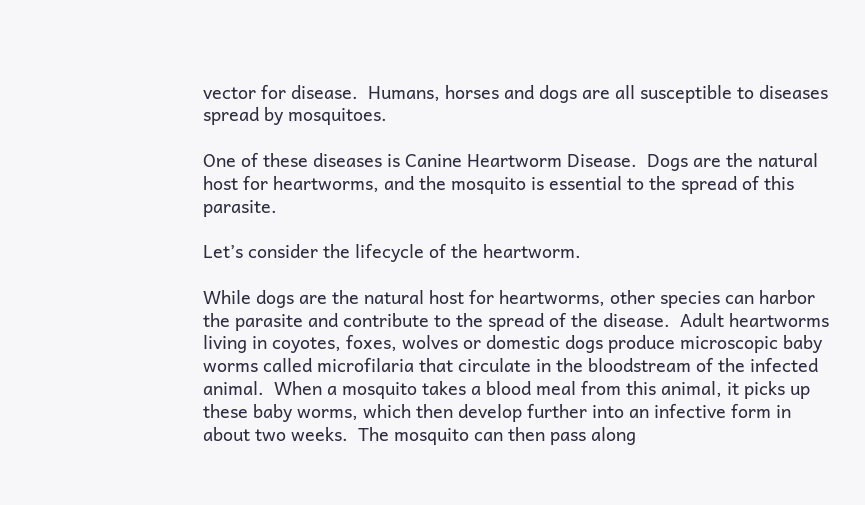vector for disease.  Humans, horses and dogs are all susceptible to diseases spread by mosquitoes.

One of these diseases is Canine Heartworm Disease.  Dogs are the natural host for heartworms, and the mosquito is essential to the spread of this parasite.

Let’s consider the lifecycle of the heartworm.

While dogs are the natural host for heartworms, other species can harbor the parasite and contribute to the spread of the disease.  Adult heartworms living in coyotes, foxes, wolves or domestic dogs produce microscopic baby worms called microfilaria that circulate in the bloodstream of the infected animal.  When a mosquito takes a blood meal from this animal, it picks up these baby worms, which then develop further into an infective form in about two weeks.  The mosquito can then pass along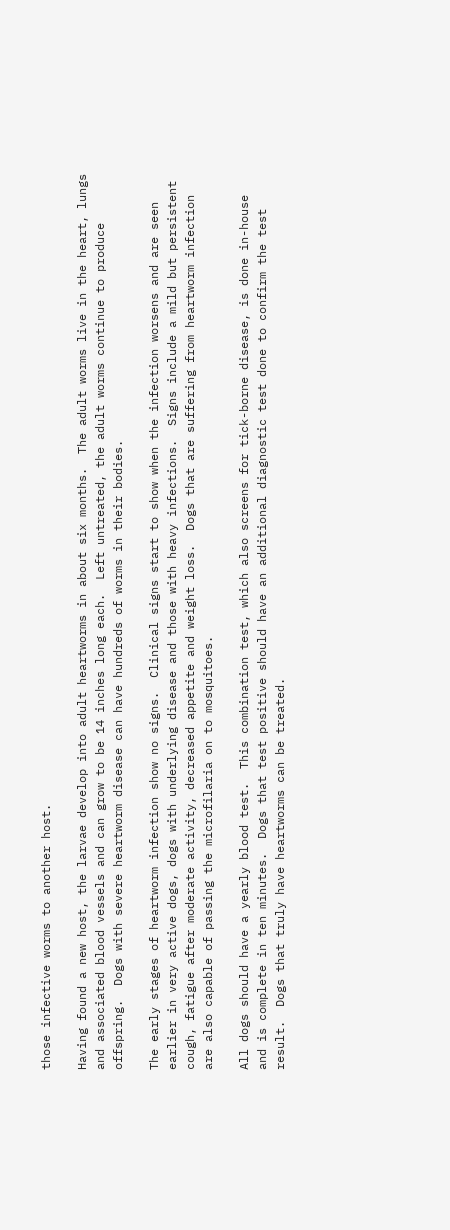those infective worms to another host.

Having found a new host, the larvae develop into adult heartworms in about six months.  The adult worms live in the heart, lungs and associated blood vessels and can grow to be 14 inches long each.  Left untreated, the adult worms continue to produce offspring.  Dogs with severe heartworm disease can have hundreds of worms in their bodies.

The early stages of heartworm infection show no signs.  Clinical signs start to show when the infection worsens and are seen earlier in very active dogs, dogs with underlying disease and those with heavy infections.  Signs include a mild but persistent cough, fatigue after moderate activity, decreased appetite and weight loss.  Dogs that are suffering from heartworm infection are also capable of passing the microfilaria on to mosquitoes.

All dogs should have a yearly blood test.  This combination test, which also screens for tick-borne disease, is done in-house and is complete in ten minutes.  Dogs that test positive should have an additional diagnostic test done to confirm the test result.  Dogs that truly have heartworms can be treated.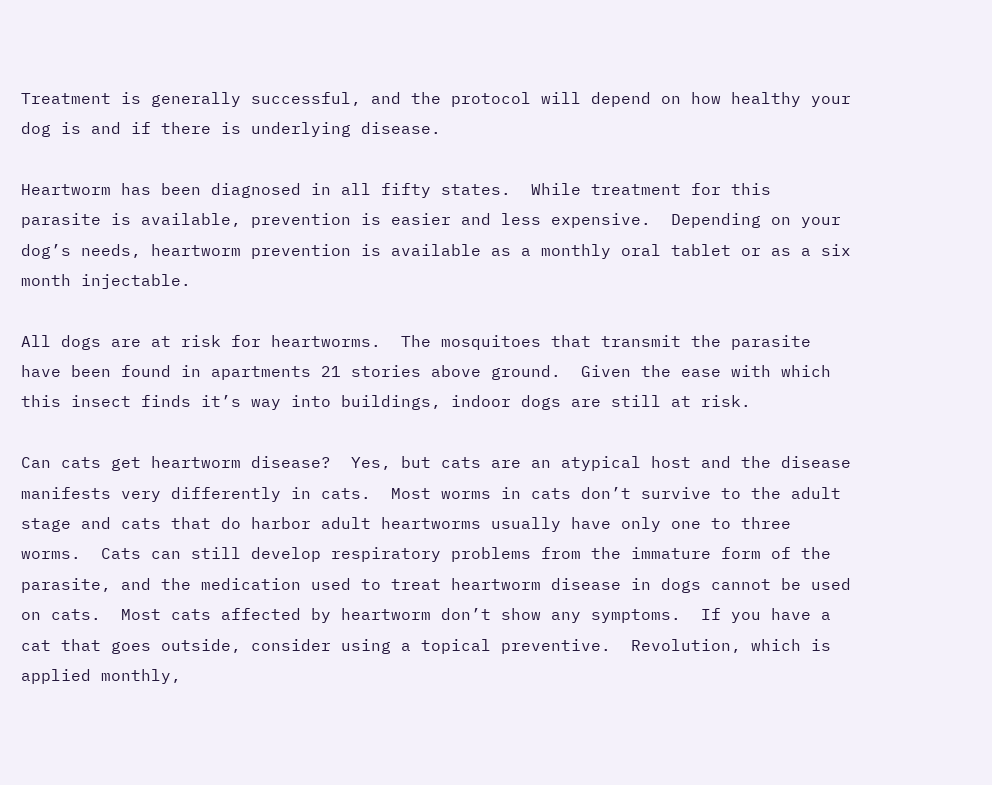Treatment is generally successful, and the protocol will depend on how healthy your dog is and if there is underlying disease.

Heartworm has been diagnosed in all fifty states.  While treatment for this parasite is available, prevention is easier and less expensive.  Depending on your dog’s needs, heartworm prevention is available as a monthly oral tablet or as a six month injectable.

All dogs are at risk for heartworms.  The mosquitoes that transmit the parasite have been found in apartments 21 stories above ground.  Given the ease with which this insect finds it’s way into buildings, indoor dogs are still at risk.

Can cats get heartworm disease?  Yes, but cats are an atypical host and the disease manifests very differently in cats.  Most worms in cats don’t survive to the adult stage and cats that do harbor adult heartworms usually have only one to three worms.  Cats can still develop respiratory problems from the immature form of the parasite, and the medication used to treat heartworm disease in dogs cannot be used on cats.  Most cats affected by heartworm don’t show any symptoms.  If you have a cat that goes outside, consider using a topical preventive.  Revolution, which is applied monthly,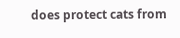does protect cats from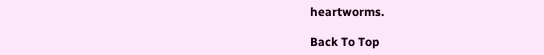heartworms.

Back To Top